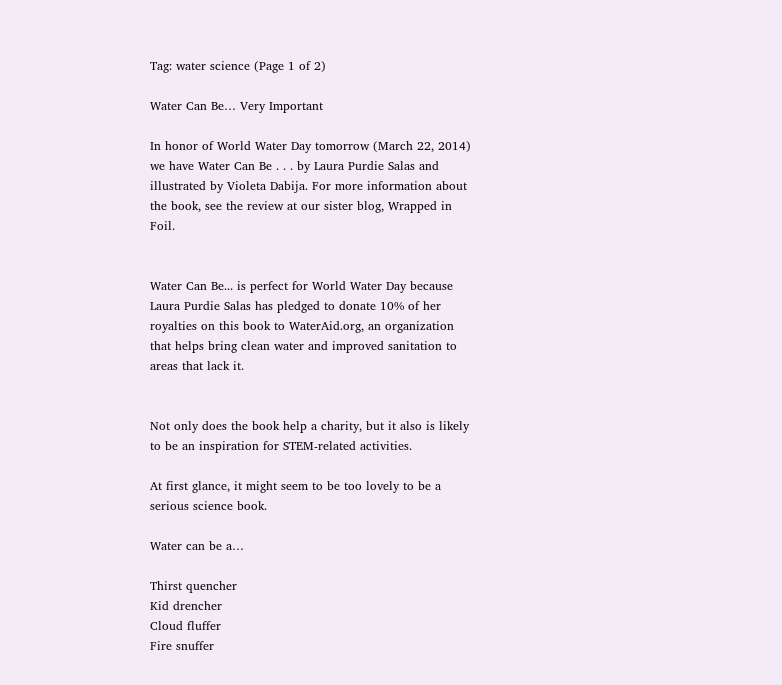Tag: water science (Page 1 of 2)

Water Can Be… Very Important

In honor of World Water Day tomorrow (March 22, 2014) we have Water Can Be . . . by Laura Purdie Salas and illustrated by Violeta Dabija. For more information about the book, see the review at our sister blog, Wrapped in Foil.


Water Can Be... is perfect for World Water Day because Laura Purdie Salas has pledged to donate 10% of her royalties on this book to WaterAid.org, an organization that helps bring clean water and improved sanitation to areas that lack it.


Not only does the book help a charity, but it also is likely to be an inspiration for STEM-related activities.

At first glance, it might seem to be too lovely to be a serious science book.

Water can be a…

Thirst quencher
Kid drencher
Cloud fluffer
Fire snuffer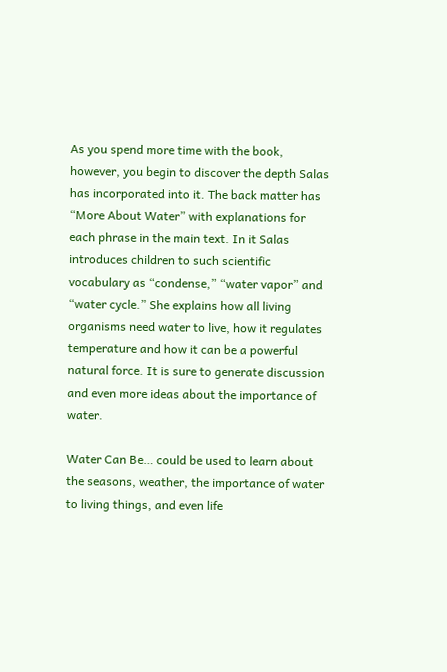As you spend more time with the book, however, you begin to discover the depth Salas has incorporated into it. The back matter has “More About Water” with explanations for each phrase in the main text. In it Salas introduces children to such scientific vocabulary as “condense,” “water vapor” and “water cycle.” She explains how all living organisms need water to live, how it regulates temperature and how it can be a powerful natural force. It is sure to generate discussion and even more ideas about the importance of water.

Water Can Be… could be used to learn about the seasons, weather, the importance of water to living things, and even life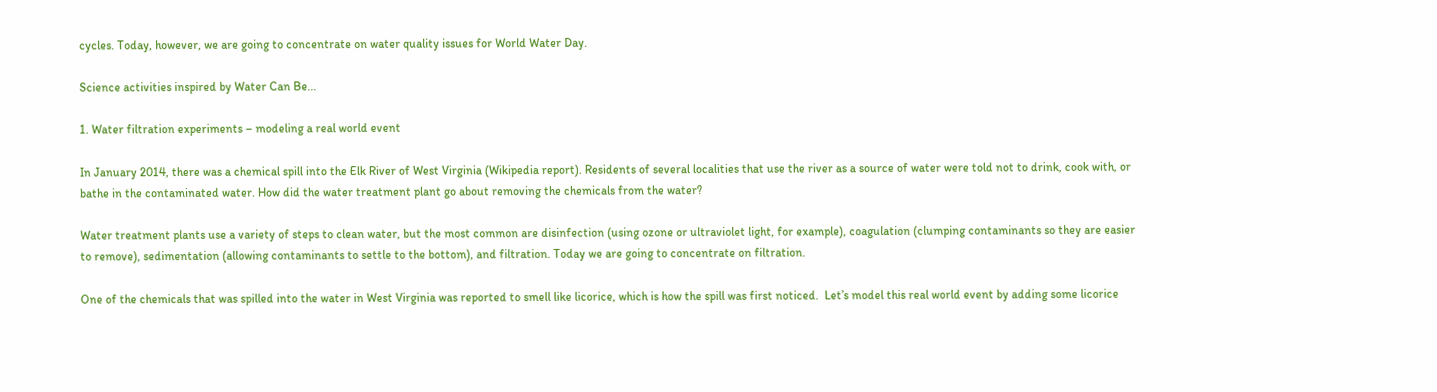cycles. Today, however, we are going to concentrate on water quality issues for World Water Day.

Science activities inspired by Water Can Be...

1. Water filtration experiments – modeling a real world event

In January 2014, there was a chemical spill into the Elk River of West Virginia (Wikipedia report). Residents of several localities that use the river as a source of water were told not to drink, cook with, or bathe in the contaminated water. How did the water treatment plant go about removing the chemicals from the water?

Water treatment plants use a variety of steps to clean water, but the most common are disinfection (using ozone or ultraviolet light, for example), coagulation (clumping contaminants so they are easier to remove), sedimentation (allowing contaminants to settle to the bottom), and filtration. Today we are going to concentrate on filtration.

One of the chemicals that was spilled into the water in West Virginia was reported to smell like licorice, which is how the spill was first noticed.  Let’s model this real world event by adding some licorice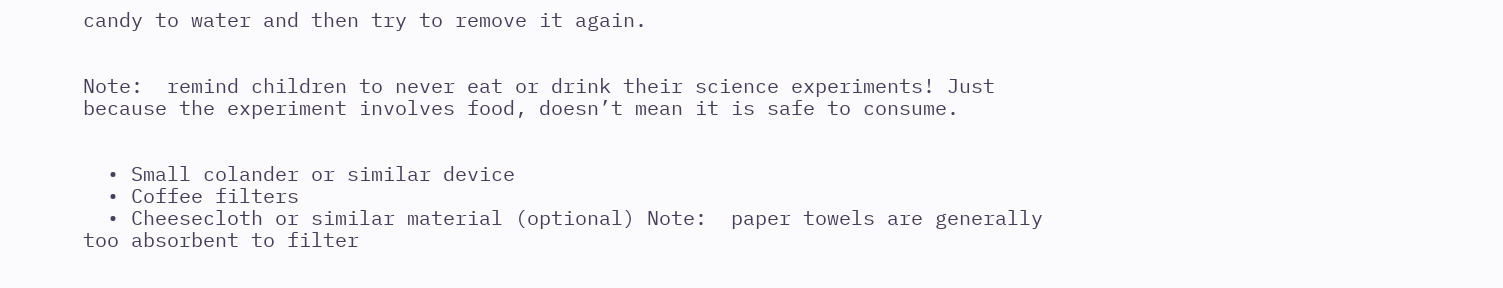candy to water and then try to remove it again.


Note:  remind children to never eat or drink their science experiments! Just because the experiment involves food, doesn’t mean it is safe to consume.


  • Small colander or similar device
  • Coffee filters
  • Cheesecloth or similar material (optional) Note:  paper towels are generally too absorbent to filter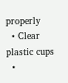properly
  • Clear plastic cups
  •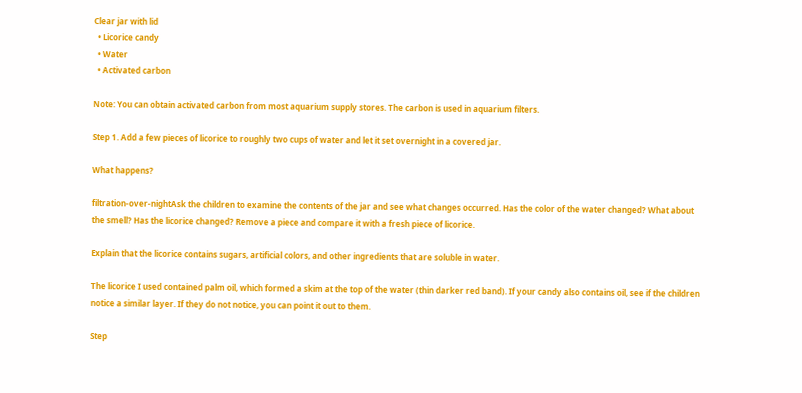Clear jar with lid
  • Licorice candy
  • Water
  • Activated carbon

Note: You can obtain activated carbon from most aquarium supply stores. The carbon is used in aquarium filters.

Step 1. Add a few pieces of licorice to roughly two cups of water and let it set overnight in a covered jar.

What happens?

filtration-over-nightAsk the children to examine the contents of the jar and see what changes occurred. Has the color of the water changed? What about the smell? Has the licorice changed? Remove a piece and compare it with a fresh piece of licorice.

Explain that the licorice contains sugars, artificial colors, and other ingredients that are soluble in water.

The licorice I used contained palm oil, which formed a skim at the top of the water (thin darker red band). If your candy also contains oil, see if the children notice a similar layer. If they do not notice, you can point it out to them.

Step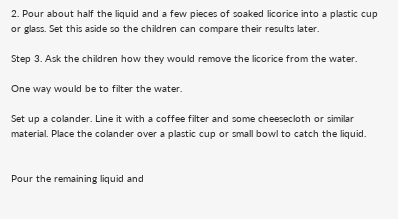2. Pour about half the liquid and a few pieces of soaked licorice into a plastic cup or glass. Set this aside so the children can compare their results later.

Step 3. Ask the children how they would remove the licorice from the water.

One way would be to filter the water.

Set up a colander. Line it with a coffee filter and some cheesecloth or similar material. Place the colander over a plastic cup or small bowl to catch the liquid.


Pour the remaining liquid and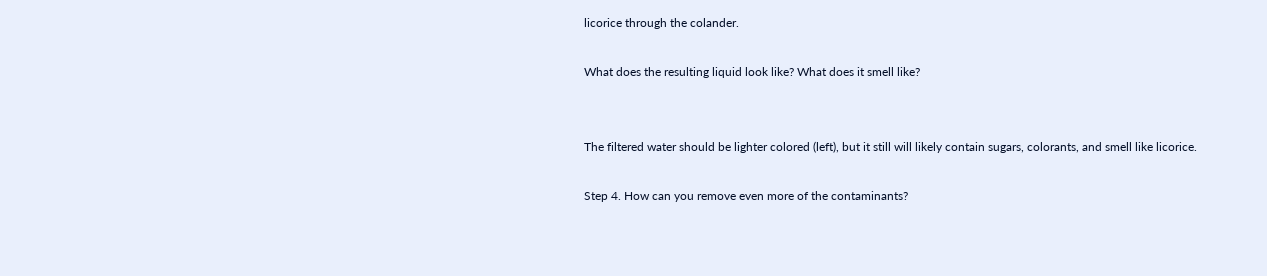licorice through the colander.

What does the resulting liquid look like? What does it smell like?


The filtered water should be lighter colored (left), but it still will likely contain sugars, colorants, and smell like licorice.

Step 4. How can you remove even more of the contaminants?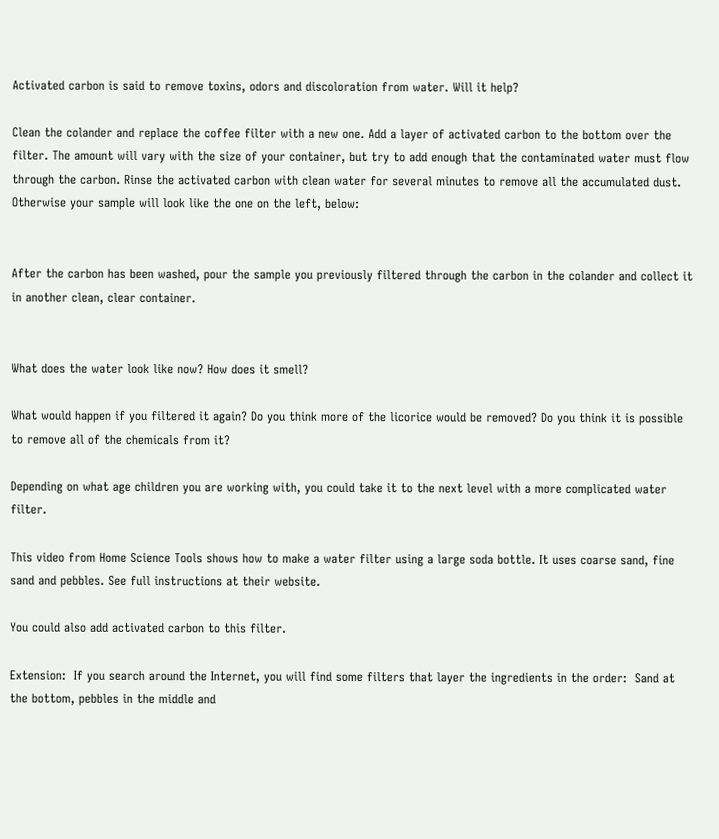Activated carbon is said to remove toxins, odors and discoloration from water. Will it help?

Clean the colander and replace the coffee filter with a new one. Add a layer of activated carbon to the bottom over the filter. The amount will vary with the size of your container, but try to add enough that the contaminated water must flow through the carbon. Rinse the activated carbon with clean water for several minutes to remove all the accumulated dust. Otherwise your sample will look like the one on the left, below:


After the carbon has been washed, pour the sample you previously filtered through the carbon in the colander and collect it in another clean, clear container.


What does the water look like now? How does it smell?

What would happen if you filtered it again? Do you think more of the licorice would be removed? Do you think it is possible to remove all of the chemicals from it?

Depending on what age children you are working with, you could take it to the next level with a more complicated water filter.

This video from Home Science Tools shows how to make a water filter using a large soda bottle. It uses coarse sand, fine sand and pebbles. See full instructions at their website.

You could also add activated carbon to this filter.

Extension:  If you search around the Internet, you will find some filters that layer the ingredients in the order:  Sand at the bottom, pebbles in the middle and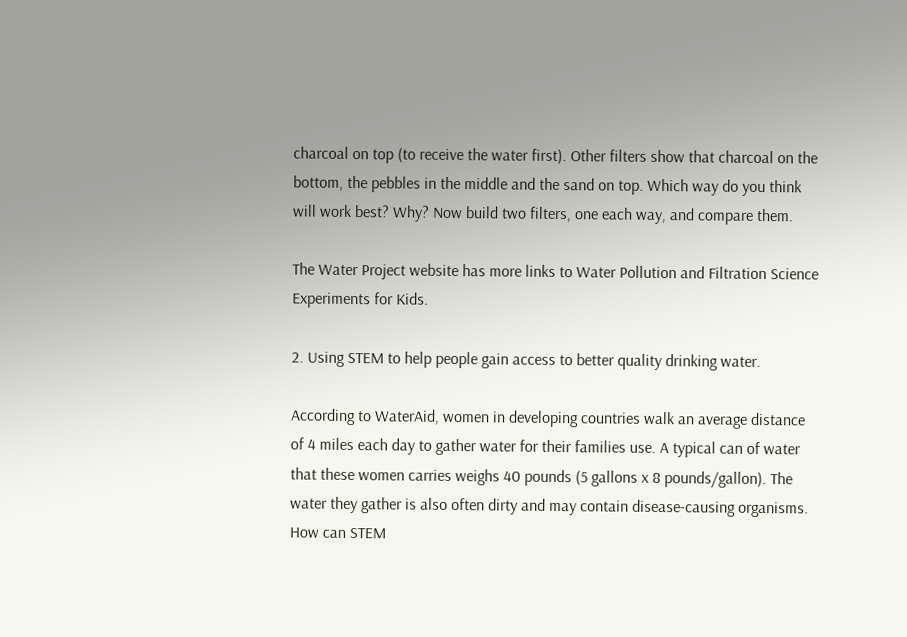charcoal on top (to receive the water first). Other filters show that charcoal on the bottom, the pebbles in the middle and the sand on top. Which way do you think will work best? Why? Now build two filters, one each way, and compare them.

The Water Project website has more links to Water Pollution and Filtration Science Experiments for Kids.

2. Using STEM to help people gain access to better quality drinking water.

According to WaterAid, women in developing countries walk an average distance of 4 miles each day to gather water for their families use. A typical can of water that these women carries weighs 40 pounds (5 gallons x 8 pounds/gallon). The water they gather is also often dirty and may contain disease-causing organisms. How can STEM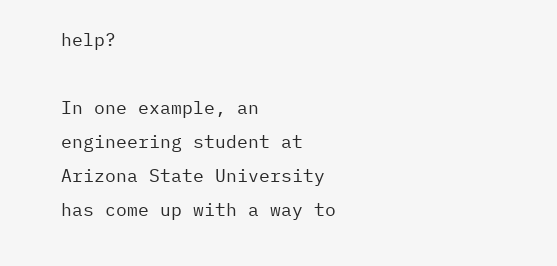help?

In one example, an engineering student at Arizona State University has come up with a way to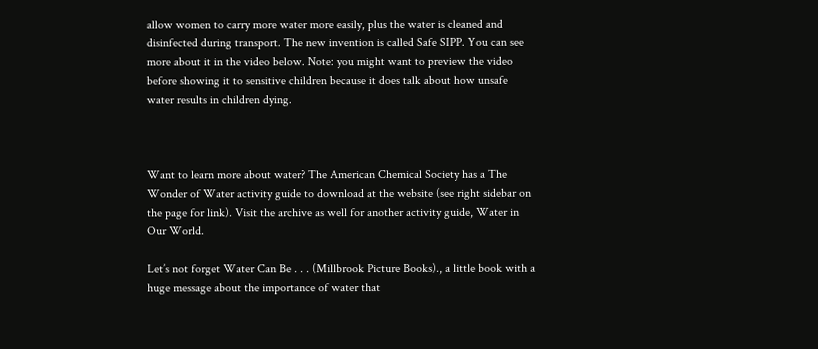allow women to carry more water more easily, plus the water is cleaned and disinfected during transport. The new invention is called Safe SIPP. You can see more about it in the video below. Note: you might want to preview the video before showing it to sensitive children because it does talk about how unsafe water results in children dying.



Want to learn more about water? The American Chemical Society has a The Wonder of Water activity guide to download at the website (see right sidebar on the page for link). Visit the archive as well for another activity guide, Water in Our World.

Let’s not forget Water Can Be . . . (Millbrook Picture Books)., a little book with a huge message about the importance of water that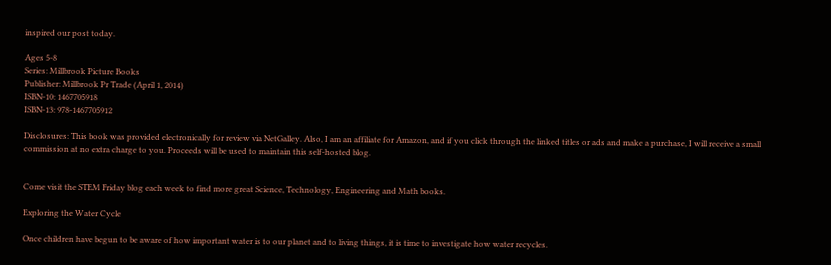inspired our post today.

Ages 5-8
Series: Millbrook Picture Books
Publisher: Millbrook Pr Trade (April 1, 2014)
ISBN-10: 1467705918
ISBN-13: 978-1467705912

Disclosures: This book was provided electronically for review via NetGalley. Also, I am an affiliate for Amazon, and if you click through the linked titles or ads and make a purchase, I will receive a small commission at no extra charge to you. Proceeds will be used to maintain this self-hosted blog.


Come visit the STEM Friday blog each week to find more great Science, Technology, Engineering and Math books.

Exploring the Water Cycle

Once children have begun to be aware of how important water is to our planet and to living things, it is time to investigate how water recycles.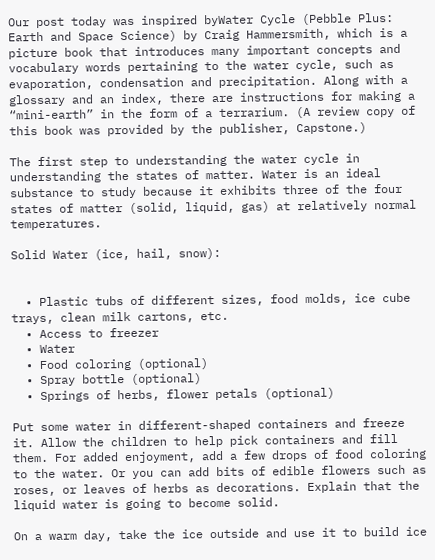Our post today was inspired byWater Cycle (Pebble Plus: Earth and Space Science) by Craig Hammersmith, which is a picture book that introduces many important concepts and vocabulary words pertaining to the water cycle, such as evaporation, condensation and precipitation. Along with a glossary and an index, there are instructions for making a “mini-earth” in the form of a terrarium. (A review copy of this book was provided by the publisher, Capstone.)

The first step to understanding the water cycle in understanding the states of matter. Water is an ideal substance to study because it exhibits three of the four states of matter (solid, liquid, gas) at relatively normal temperatures.

Solid Water (ice, hail, snow):


  • Plastic tubs of different sizes, food molds, ice cube trays, clean milk cartons, etc.
  • Access to freezer
  • Water
  • Food coloring (optional)
  • Spray bottle (optional)
  • Springs of herbs, flower petals (optional)

Put some water in different-shaped containers and freeze it. Allow the children to help pick containers and fill them. For added enjoyment, add a few drops of food coloring to the water. Or you can add bits of edible flowers such as roses, or leaves of herbs as decorations. Explain that the liquid water is going to become solid.

On a warm day, take the ice outside and use it to build ice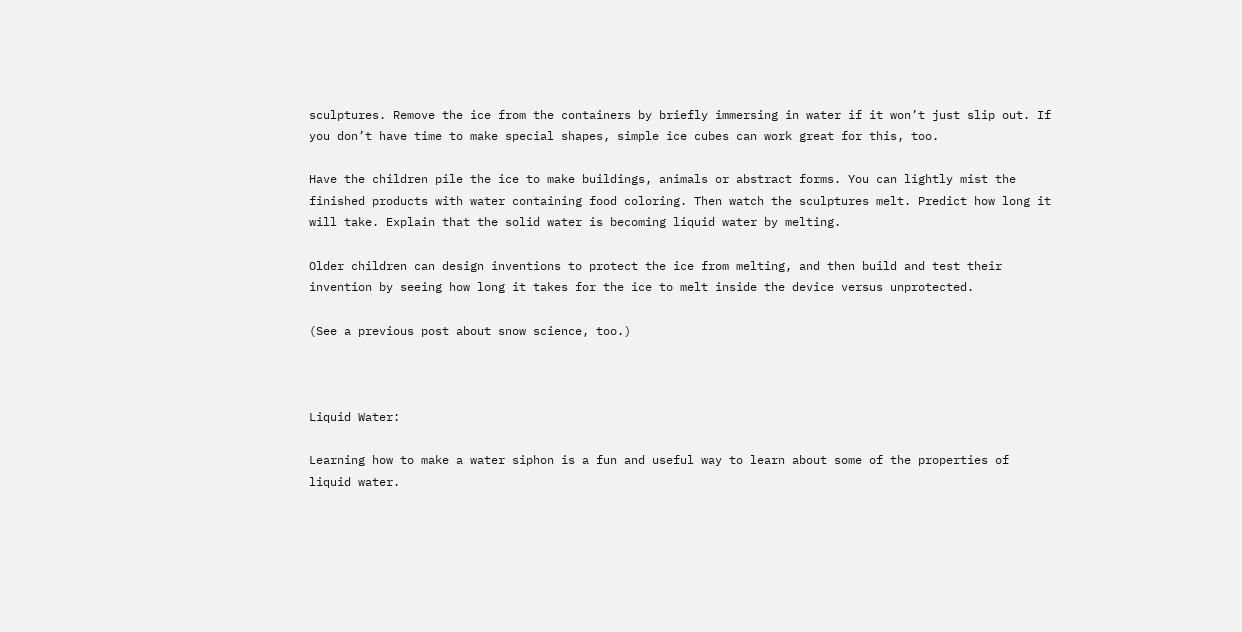sculptures. Remove the ice from the containers by briefly immersing in water if it won’t just slip out. If you don’t have time to make special shapes, simple ice cubes can work great for this, too.

Have the children pile the ice to make buildings, animals or abstract forms. You can lightly mist the finished products with water containing food coloring. Then watch the sculptures melt. Predict how long it will take. Explain that the solid water is becoming liquid water by melting.

Older children can design inventions to protect the ice from melting, and then build and test their invention by seeing how long it takes for the ice to melt inside the device versus unprotected.

(See a previous post about snow science, too.)



Liquid Water:

Learning how to make a water siphon is a fun and useful way to learn about some of the properties of liquid water.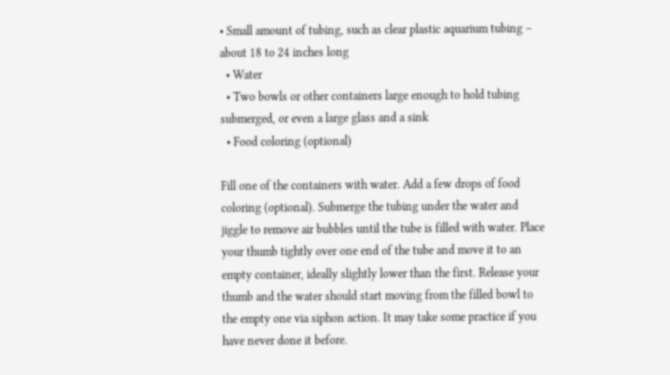• Small amount of tubing, such as clear plastic aquarium tubing – about 18 to 24 inches long
  • Water
  • Two bowls or other containers large enough to hold tubing submerged, or even a large glass and a sink
  • Food coloring (optional)

Fill one of the containers with water. Add a few drops of food coloring (optional). Submerge the tubing under the water and jiggle to remove air bubbles until the tube is filled with water. Place your thumb tightly over one end of the tube and move it to an empty container, ideally slightly lower than the first. Release your thumb and the water should start moving from the filled bowl to the empty one via siphon action. It may take some practice if you have never done it before.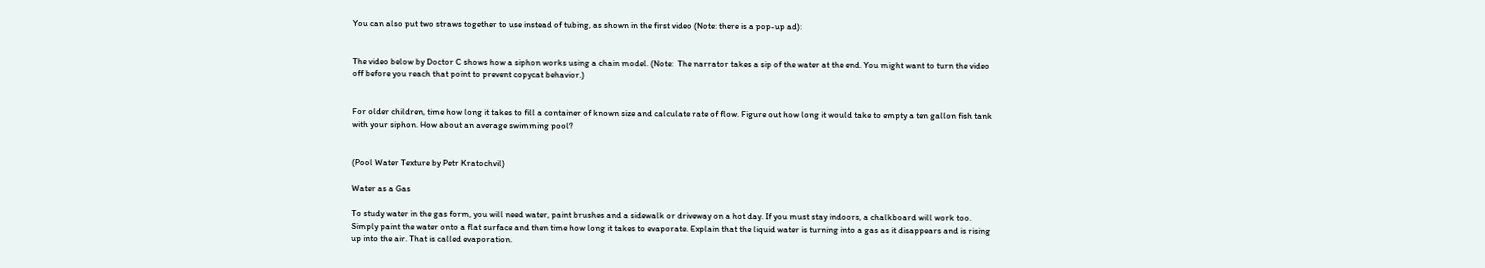You can also put two straws together to use instead of tubing, as shown in the first video (Note: there is a pop-up ad):


The video below by Doctor C shows how a siphon works using a chain model. (Note:  The narrator takes a sip of the water at the end. You might want to turn the video off before you reach that point to prevent copycat behavior.)


For older children, time how long it takes to fill a container of known size and calculate rate of flow. Figure out how long it would take to empty a ten gallon fish tank with your siphon. How about an average swimming pool?


(Pool Water Texture by Petr Kratochvil)

Water as a Gas

To study water in the gas form, you will need water, paint brushes and a sidewalk or driveway on a hot day. If you must stay indoors, a chalkboard will work too. Simply paint the water onto a flat surface and then time how long it takes to evaporate. Explain that the liquid water is turning into a gas as it disappears and is rising up into the air. That is called evaporation.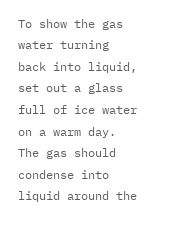To show the gas water turning back into liquid, set out a glass full of ice water on a warm day. The gas should condense into liquid around the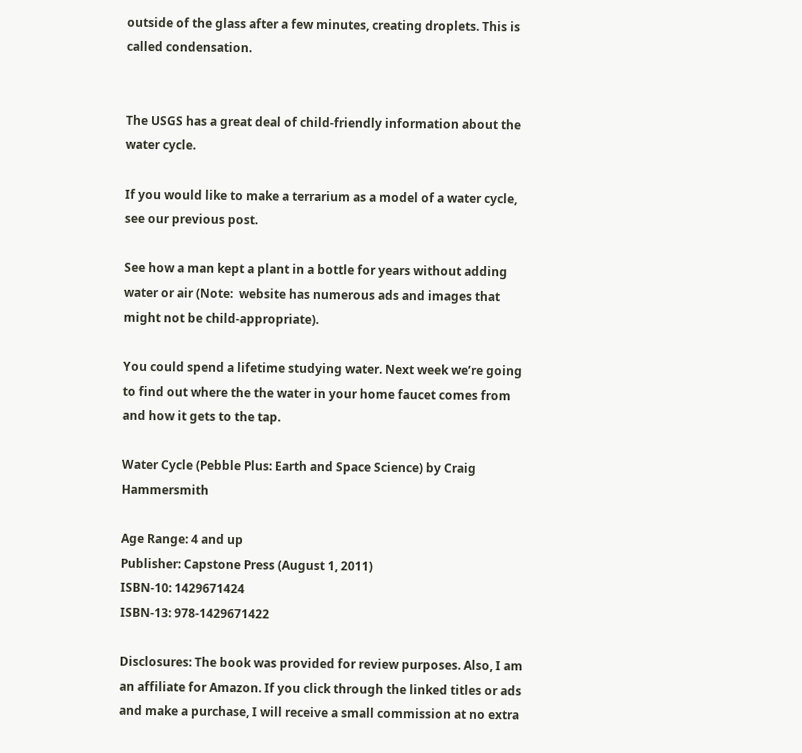outside of the glass after a few minutes, creating droplets. This is called condensation.


The USGS has a great deal of child-friendly information about the water cycle.

If you would like to make a terrarium as a model of a water cycle, see our previous post.

See how a man kept a plant in a bottle for years without adding water or air (Note:  website has numerous ads and images that might not be child-appropriate).

You could spend a lifetime studying water. Next week we’re going to find out where the the water in your home faucet comes from and how it gets to the tap.

Water Cycle (Pebble Plus: Earth and Space Science) by Craig Hammersmith

Age Range: 4 and up
Publisher: Capstone Press (August 1, 2011)
ISBN-10: 1429671424
ISBN-13: 978-1429671422

Disclosures: The book was provided for review purposes. Also, I am an affiliate for Amazon. If you click through the linked titles or ads and make a purchase, I will receive a small commission at no extra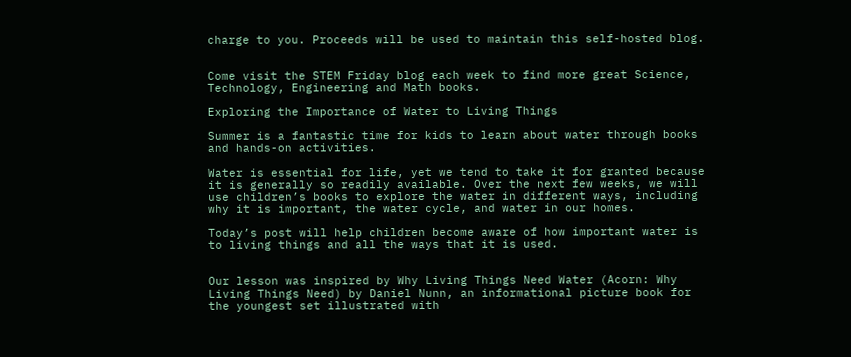charge to you. Proceeds will be used to maintain this self-hosted blog.


Come visit the STEM Friday blog each week to find more great Science, Technology, Engineering and Math books.

Exploring the Importance of Water to Living Things

Summer is a fantastic time for kids to learn about water through books and hands-on activities.

Water is essential for life, yet we tend to take it for granted because it is generally so readily available. Over the next few weeks, we will use children’s books to explore the water in different ways, including why it is important, the water cycle, and water in our homes.

Today’s post will help children become aware of how important water is to living things and all the ways that it is used.


Our lesson was inspired by Why Living Things Need Water (Acorn: Why Living Things Need) by Daniel Nunn, an informational picture book for the youngest set illustrated with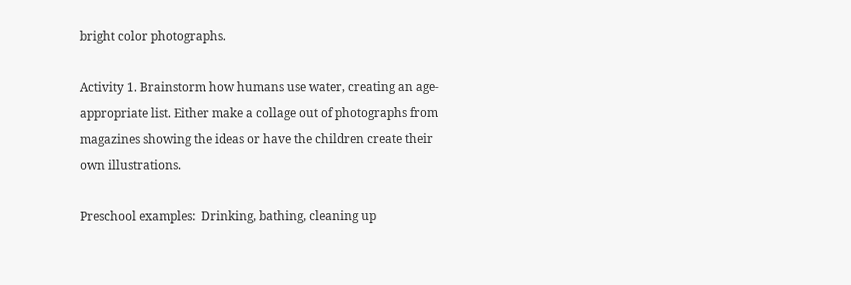bright color photographs.

Activity 1. Brainstorm how humans use water, creating an age-appropriate list. Either make a collage out of photographs from magazines showing the ideas or have the children create their own illustrations.

Preschool examples:  Drinking, bathing, cleaning up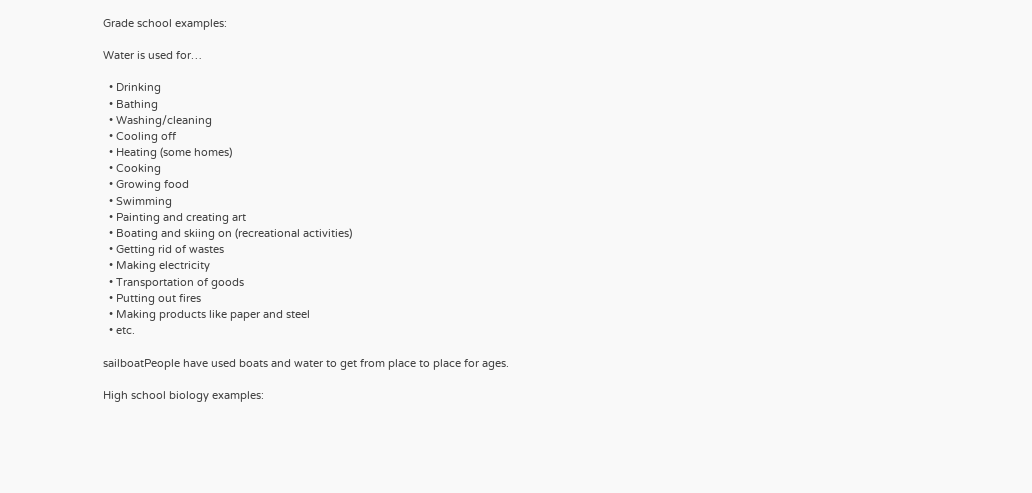Grade school examples:

Water is used for…

  • Drinking
  • Bathing
  • Washing/cleaning
  • Cooling off
  • Heating (some homes)
  • Cooking
  • Growing food
  • Swimming
  • Painting and creating art
  • Boating and skiing on (recreational activities)
  • Getting rid of wastes
  • Making electricity
  • Transportation of goods
  • Putting out fires
  • Making products like paper and steel
  • etc.

sailboatPeople have used boats and water to get from place to place for ages.

High school biology examples: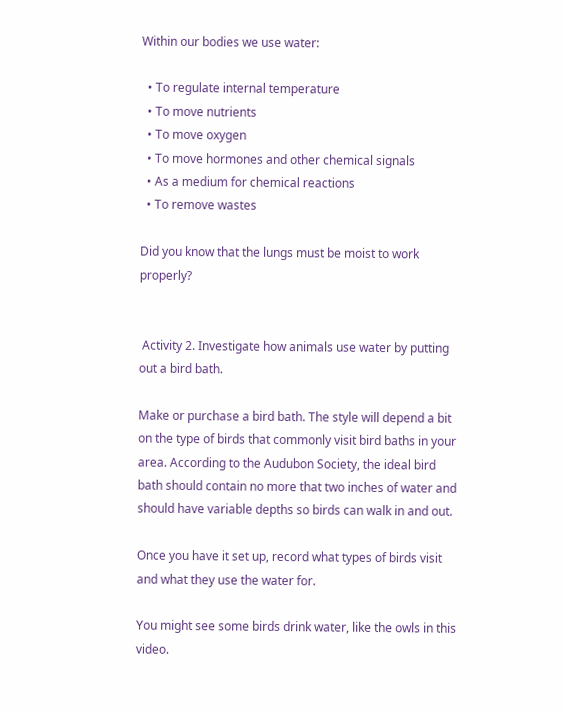Within our bodies we use water:

  • To regulate internal temperature
  • To move nutrients
  • To move oxygen
  • To move hormones and other chemical signals
  • As a medium for chemical reactions
  • To remove wastes

Did you know that the lungs must be moist to work properly?


 Activity 2. Investigate how animals use water by putting out a bird bath.

Make or purchase a bird bath. The style will depend a bit on the type of birds that commonly visit bird baths in your area. According to the Audubon Society, the ideal bird bath should contain no more that two inches of water and should have variable depths so birds can walk in and out.

Once you have it set up, record what types of birds visit and what they use the water for.

You might see some birds drink water, like the owls in this video.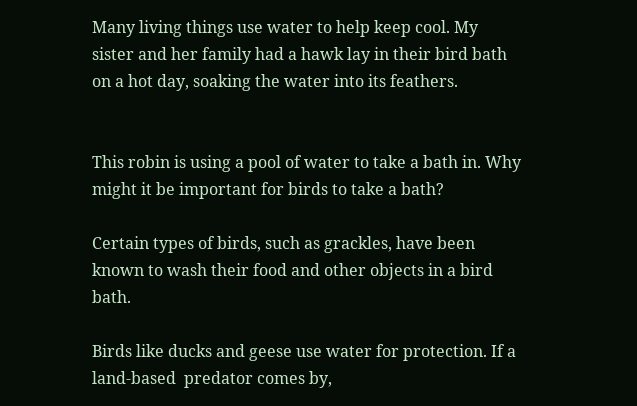Many living things use water to help keep cool. My sister and her family had a hawk lay in their bird bath on a hot day, soaking the water into its feathers.


This robin is using a pool of water to take a bath in. Why might it be important for birds to take a bath?

Certain types of birds, such as grackles, have been known to wash their food and other objects in a bird bath.

Birds like ducks and geese use water for protection. If a land-based  predator comes by,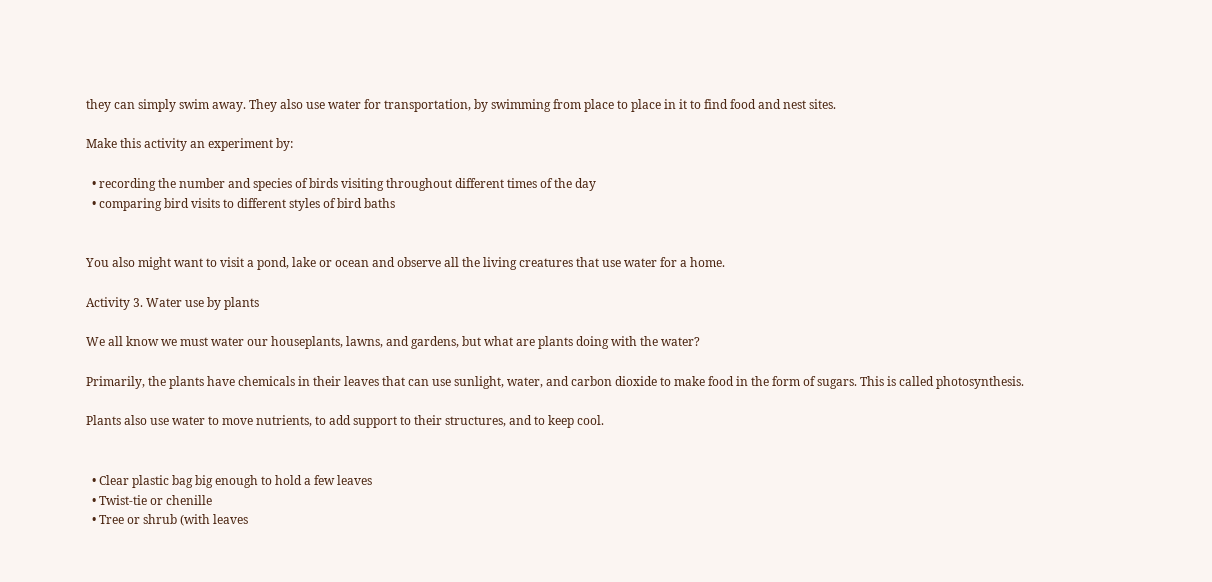they can simply swim away. They also use water for transportation, by swimming from place to place in it to find food and nest sites.

Make this activity an experiment by:

  • recording the number and species of birds visiting throughout different times of the day
  • comparing bird visits to different styles of bird baths


You also might want to visit a pond, lake or ocean and observe all the living creatures that use water for a home.

Activity 3. Water use by plants

We all know we must water our houseplants, lawns, and gardens, but what are plants doing with the water?

Primarily, the plants have chemicals in their leaves that can use sunlight, water, and carbon dioxide to make food in the form of sugars. This is called photosynthesis.

Plants also use water to move nutrients, to add support to their structures, and to keep cool.


  • Clear plastic bag big enough to hold a few leaves
  • Twist-tie or chenille
  • Tree or shrub (with leaves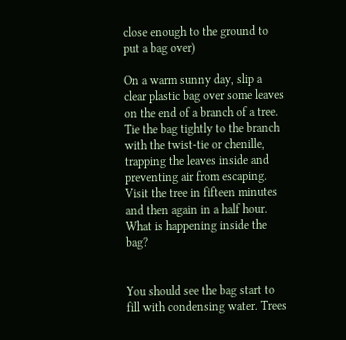close enough to the ground to put a bag over)

On a warm sunny day, slip a clear plastic bag over some leaves on the end of a branch of a tree. Tie the bag tightly to the branch with the twist-tie or chenille, trapping the leaves inside and preventing air from escaping. Visit the tree in fifteen minutes and then again in a half hour. What is happening inside the bag?


You should see the bag start to fill with condensing water. Trees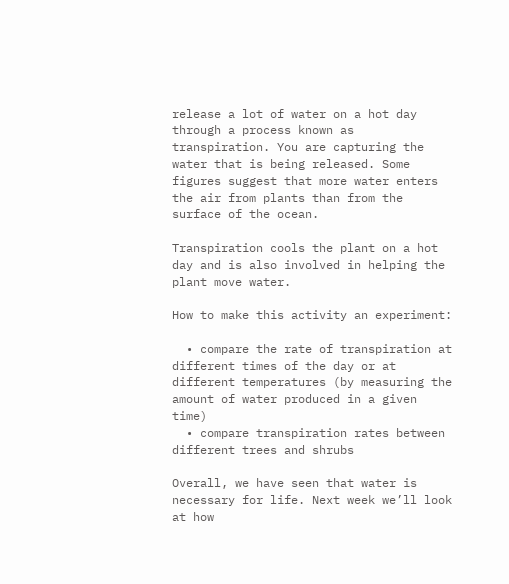release a lot of water on a hot day through a process known as transpiration. You are capturing the water that is being released. Some figures suggest that more water enters the air from plants than from the surface of the ocean.

Transpiration cools the plant on a hot day and is also involved in helping the plant move water.

How to make this activity an experiment:

  • compare the rate of transpiration at different times of the day or at different temperatures (by measuring the amount of water produced in a given time)
  • compare transpiration rates between different trees and shrubs

Overall, we have seen that water is necessary for life. Next week we’ll look at how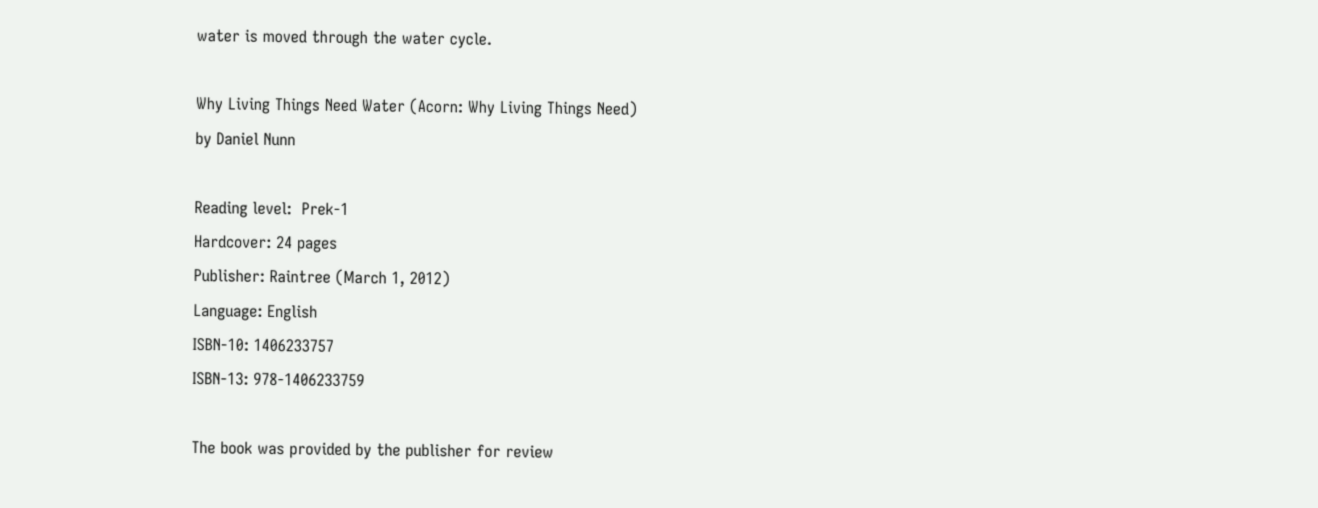water is moved through the water cycle.

Why Living Things Need Water (Acorn: Why Living Things Need)
by Daniel Nunn

Reading level:  Prek-1
Hardcover: 24 pages
Publisher: Raintree (March 1, 2012)
Language: English
ISBN-10: 1406233757
ISBN-13: 978-1406233759

The book was provided by the publisher for review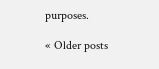purposes.

« Older posts